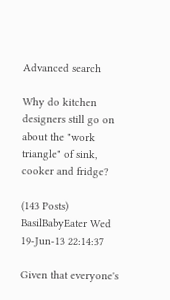Advanced search

Why do kitchen designers still go on about the "work triangle" of sink, cooker and fridge?

(143 Posts)
BasilBabyEater Wed 19-Jun-13 22:14:37

Given that everyone's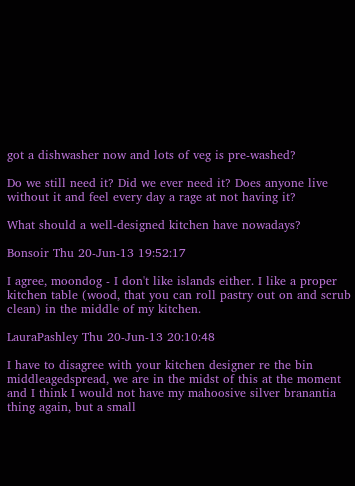got a dishwasher now and lots of veg is pre-washed?

Do we still need it? Did we ever need it? Does anyone live without it and feel every day a rage at not having it?

What should a well-designed kitchen have nowadays?

Bonsoir Thu 20-Jun-13 19:52:17

I agree, moondog - I don't like islands either. I like a proper kitchen table (wood, that you can roll pastry out on and scrub clean) in the middle of my kitchen.

LauraPashley Thu 20-Jun-13 20:10:48

I have to disagree with your kitchen designer re the bin middleagedspread, we are in the midst of this at the moment and I think I would not have my mahoosive silver branantia thing again, but a small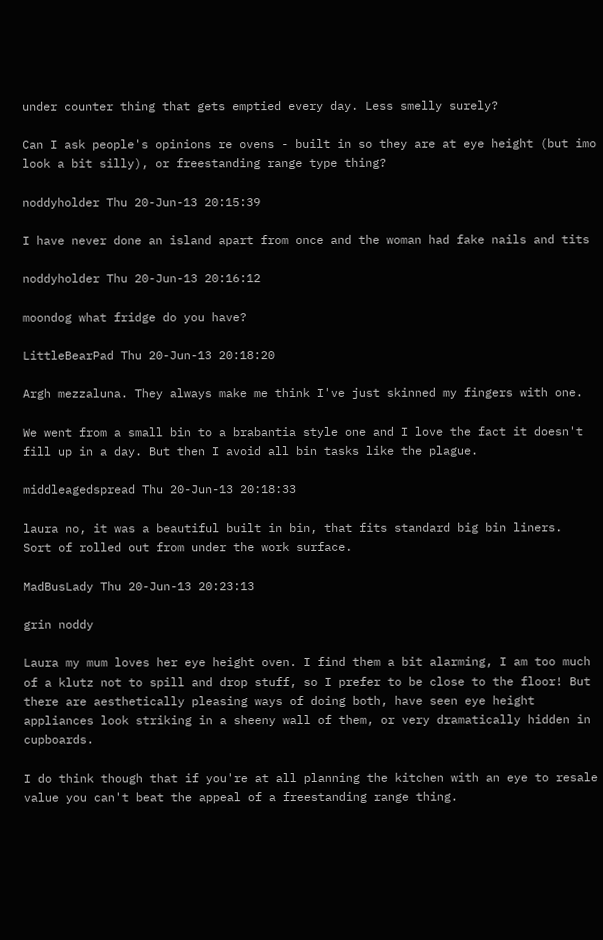under counter thing that gets emptied every day. Less smelly surely?

Can I ask people's opinions re ovens - built in so they are at eye height (but imo look a bit silly), or freestanding range type thing?

noddyholder Thu 20-Jun-13 20:15:39

I have never done an island apart from once and the woman had fake nails and tits

noddyholder Thu 20-Jun-13 20:16:12

moondog what fridge do you have?

LittleBearPad Thu 20-Jun-13 20:18:20

Argh mezzaluna. They always make me think I've just skinned my fingers with one.

We went from a small bin to a brabantia style one and I love the fact it doesn't fill up in a day. But then I avoid all bin tasks like the plague.

middleagedspread Thu 20-Jun-13 20:18:33

laura no, it was a beautiful built in bin, that fits standard big bin liners.
Sort of rolled out from under the work surface.

MadBusLady Thu 20-Jun-13 20:23:13

grin noddy

Laura my mum loves her eye height oven. I find them a bit alarming, I am too much of a klutz not to spill and drop stuff, so I prefer to be close to the floor! But there are aesthetically pleasing ways of doing both, have seen eye height appliances look striking in a sheeny wall of them, or very dramatically hidden in cupboards.

I do think though that if you're at all planning the kitchen with an eye to resale value you can't beat the appeal of a freestanding range thing.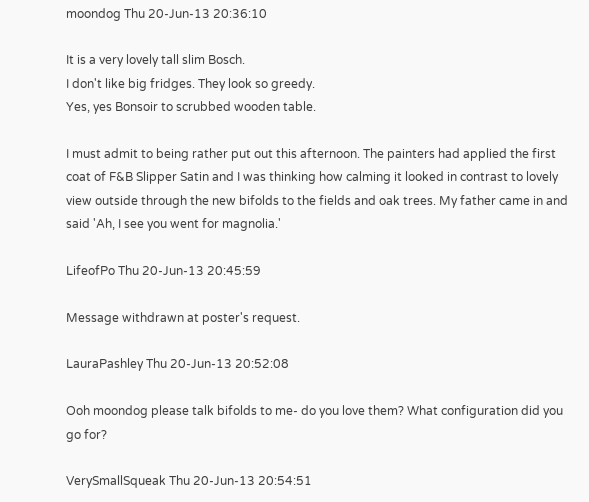moondog Thu 20-Jun-13 20:36:10

It is a very lovely tall slim Bosch.
I don't like big fridges. They look so greedy.
Yes, yes Bonsoir to scrubbed wooden table.

I must admit to being rather put out this afternoon. The painters had applied the first coat of F&B Slipper Satin and I was thinking how calming it looked in contrast to lovely view outside through the new bifolds to the fields and oak trees. My father came in and said 'Ah, I see you went for magnolia.'

LifeofPo Thu 20-Jun-13 20:45:59

Message withdrawn at poster's request.

LauraPashley Thu 20-Jun-13 20:52:08

Ooh moondog please talk bifolds to me- do you love them? What configuration did you go for?

VerySmallSqueak Thu 20-Jun-13 20:54:51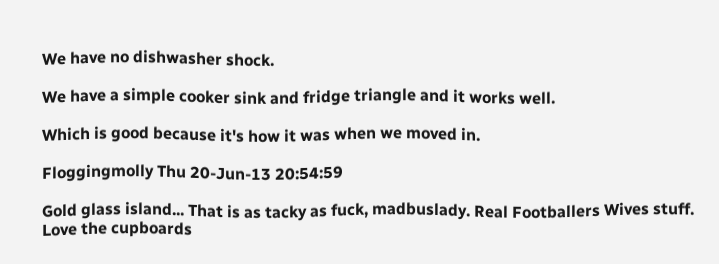We have no dishwasher shock.

We have a simple cooker sink and fridge triangle and it works well.

Which is good because it's how it was when we moved in.

Floggingmolly Thu 20-Jun-13 20:54:59

Gold glass island... That is as tacky as fuck, madbuslady. Real Footballers Wives stuff.
Love the cupboards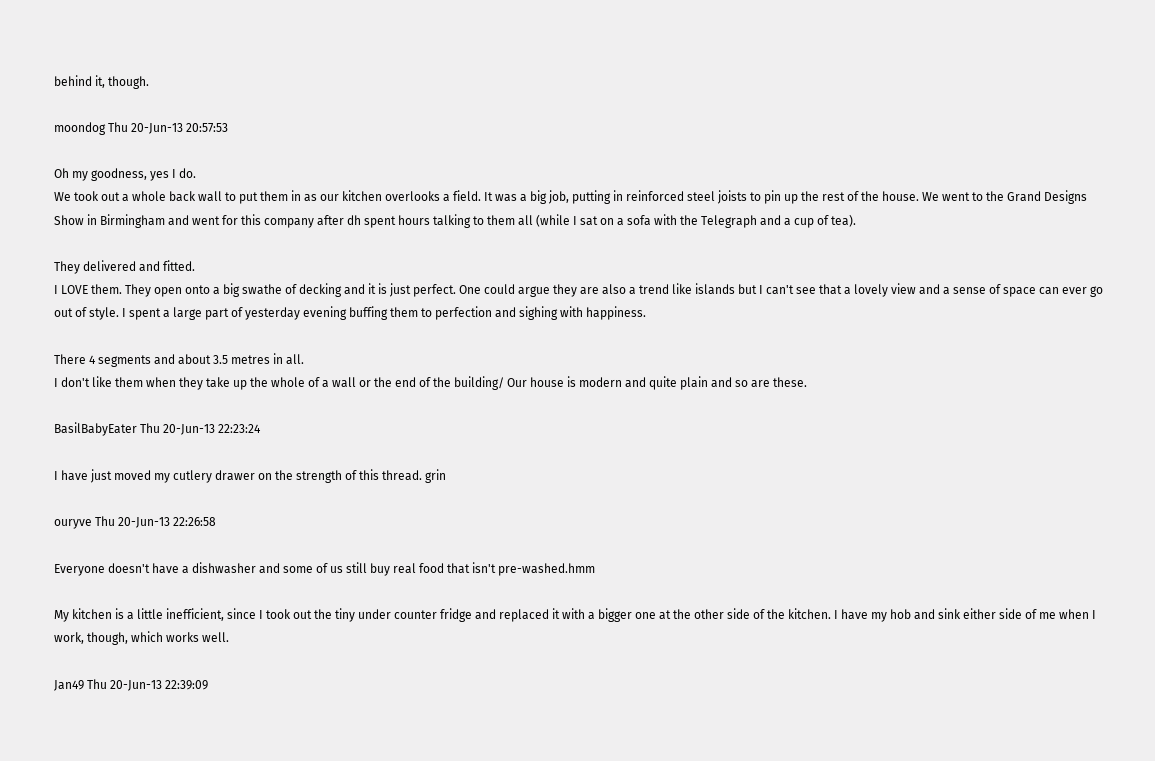behind it, though.

moondog Thu 20-Jun-13 20:57:53

Oh my goodness, yes I do.
We took out a whole back wall to put them in as our kitchen overlooks a field. It was a big job, putting in reinforced steel joists to pin up the rest of the house. We went to the Grand Designs Show in Birmingham and went for this company after dh spent hours talking to them all (while I sat on a sofa with the Telegraph and a cup of tea).

They delivered and fitted.
I LOVE them. They open onto a big swathe of decking and it is just perfect. One could argue they are also a trend like islands but I can't see that a lovely view and a sense of space can ever go out of style. I spent a large part of yesterday evening buffing them to perfection and sighing with happiness.

There 4 segments and about 3.5 metres in all.
I don't like them when they take up the whole of a wall or the end of the building/ Our house is modern and quite plain and so are these.

BasilBabyEater Thu 20-Jun-13 22:23:24

I have just moved my cutlery drawer on the strength of this thread. grin

ouryve Thu 20-Jun-13 22:26:58

Everyone doesn't have a dishwasher and some of us still buy real food that isn't pre-washed.hmm

My kitchen is a little inefficient, since I took out the tiny under counter fridge and replaced it with a bigger one at the other side of the kitchen. I have my hob and sink either side of me when I work, though, which works well.

Jan49 Thu 20-Jun-13 22:39:09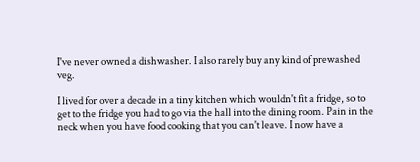I've never owned a dishwasher. I also rarely buy any kind of prewashed veg.

I lived for over a decade in a tiny kitchen which wouldn't fit a fridge, so to get to the fridge you had to go via the hall into the dining room. Pain in the neck when you have food cooking that you can't leave. I now have a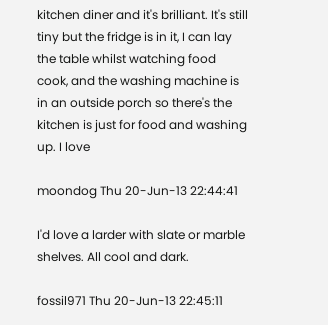kitchen diner and it's brilliant. It's still tiny but the fridge is in it, I can lay the table whilst watching food cook, and the washing machine is in an outside porch so there's the kitchen is just for food and washing up. I love

moondog Thu 20-Jun-13 22:44:41

I'd love a larder with slate or marble shelves. All cool and dark.

fossil971 Thu 20-Jun-13 22:45:11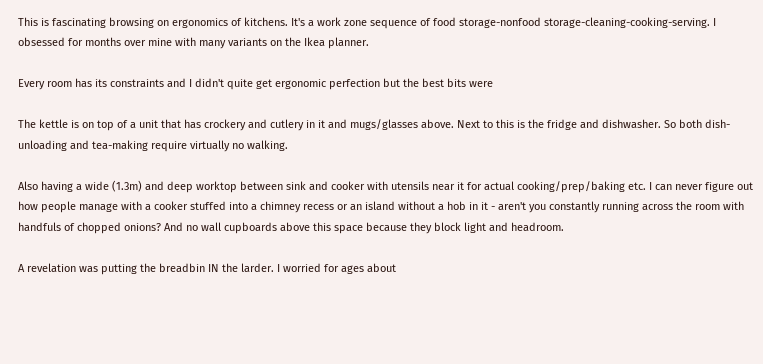This is fascinating browsing on ergonomics of kitchens. It's a work zone sequence of food storage-nonfood storage-cleaning-cooking-serving. I obsessed for months over mine with many variants on the Ikea planner.

Every room has its constraints and I didn't quite get ergonomic perfection but the best bits were

The kettle is on top of a unit that has crockery and cutlery in it and mugs/glasses above. Next to this is the fridge and dishwasher. So both dish-unloading and tea-making require virtually no walking.

Also having a wide (1.3m) and deep worktop between sink and cooker with utensils near it for actual cooking/prep/baking etc. I can never figure out how people manage with a cooker stuffed into a chimney recess or an island without a hob in it - aren't you constantly running across the room with handfuls of chopped onions? And no wall cupboards above this space because they block light and headroom.

A revelation was putting the breadbin IN the larder. I worried for ages about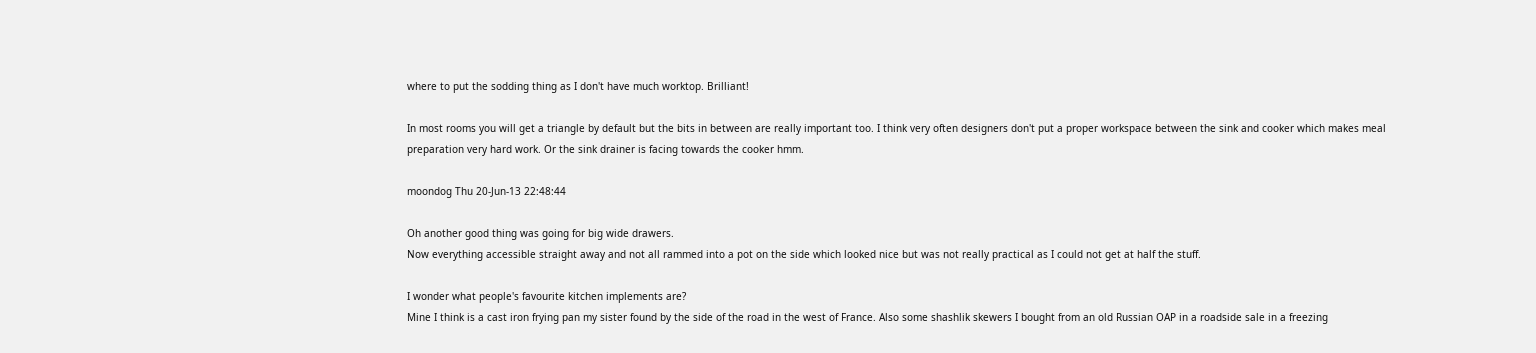where to put the sodding thing as I don't have much worktop. Brilliant!

In most rooms you will get a triangle by default but the bits in between are really important too. I think very often designers don't put a proper workspace between the sink and cooker which makes meal preparation very hard work. Or the sink drainer is facing towards the cooker hmm.

moondog Thu 20-Jun-13 22:48:44

Oh another good thing was going for big wide drawers.
Now everything accessible straight away and not all rammed into a pot on the side which looked nice but was not really practical as I could not get at half the stuff.

I wonder what people's favourite kitchen implements are?
Mine I think is a cast iron frying pan my sister found by the side of the road in the west of France. Also some shashlik skewers I bought from an old Russian OAP in a roadside sale in a freezing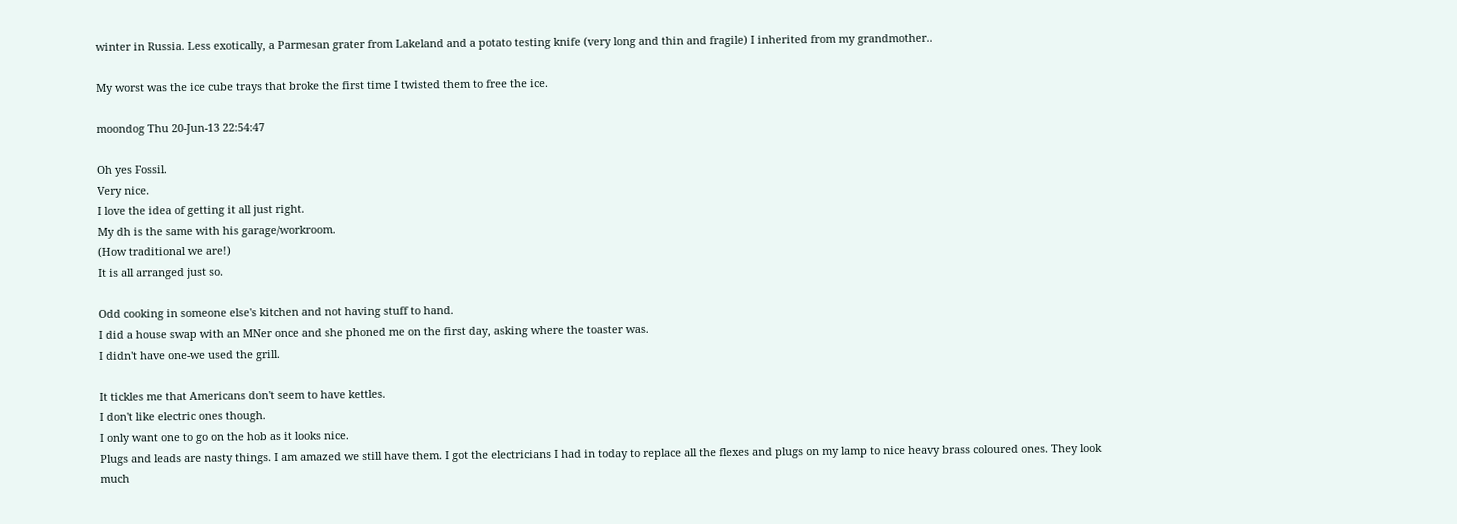winter in Russia. Less exotically, a Parmesan grater from Lakeland and a potato testing knife (very long and thin and fragile) I inherited from my grandmother..

My worst was the ice cube trays that broke the first time I twisted them to free the ice.

moondog Thu 20-Jun-13 22:54:47

Oh yes Fossil.
Very nice.
I love the idea of getting it all just right.
My dh is the same with his garage/workroom.
(How traditional we are!)
It is all arranged just so.

Odd cooking in someone else's kitchen and not having stuff to hand.
I did a house swap with an MNer once and she phoned me on the first day, asking where the toaster was.
I didn't have one-we used the grill.

It tickles me that Americans don't seem to have kettles.
I don't like electric ones though.
I only want one to go on the hob as it looks nice.
Plugs and leads are nasty things. I am amazed we still have them. I got the electricians I had in today to replace all the flexes and plugs on my lamp to nice heavy brass coloured ones. They look much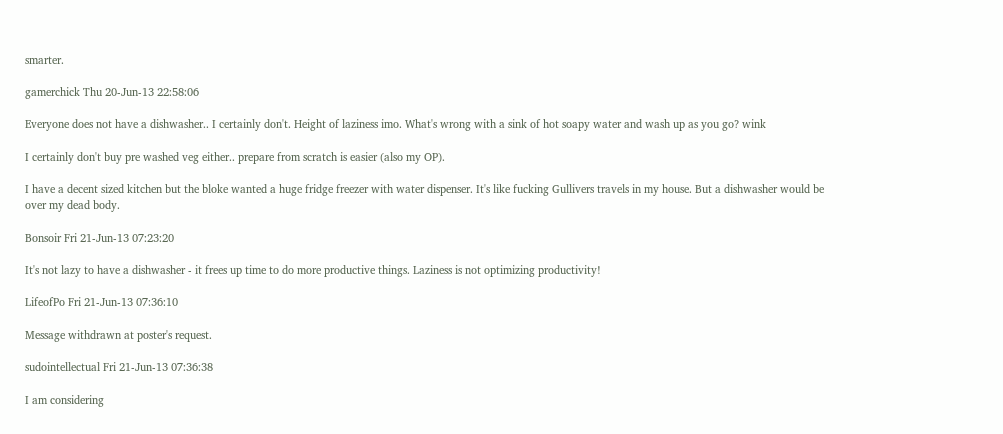smarter.

gamerchick Thu 20-Jun-13 22:58:06

Everyone does not have a dishwasher.. I certainly don't. Height of laziness imo. What's wrong with a sink of hot soapy water and wash up as you go? wink

I certainly don't buy pre washed veg either.. prepare from scratch is easier (also my OP).

I have a decent sized kitchen but the bloke wanted a huge fridge freezer with water dispenser. It's like fucking Gullivers travels in my house. But a dishwasher would be over my dead body.

Bonsoir Fri 21-Jun-13 07:23:20

It's not lazy to have a dishwasher - it frees up time to do more productive things. Laziness is not optimizing productivity!

LifeofPo Fri 21-Jun-13 07:36:10

Message withdrawn at poster's request.

sudointellectual Fri 21-Jun-13 07:36:38

I am considering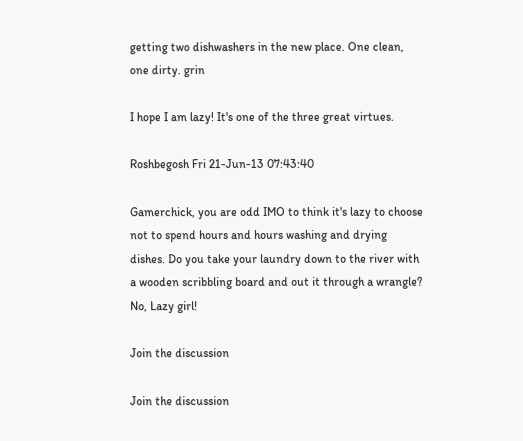getting two dishwashers in the new place. One clean, one dirty. grin

I hope I am lazy! It's one of the three great virtues.

Roshbegosh Fri 21-Jun-13 07:43:40

Gamerchick, you are odd IMO to think it's lazy to choose not to spend hours and hours washing and drying dishes. Do you take your laundry down to the river with a wooden scribbling board and out it through a wrangle? No, Lazy girl!

Join the discussion

Join the discussion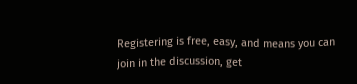Registering is free, easy, and means you can join in the discussion, get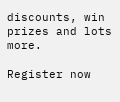discounts, win prizes and lots more.

Register now